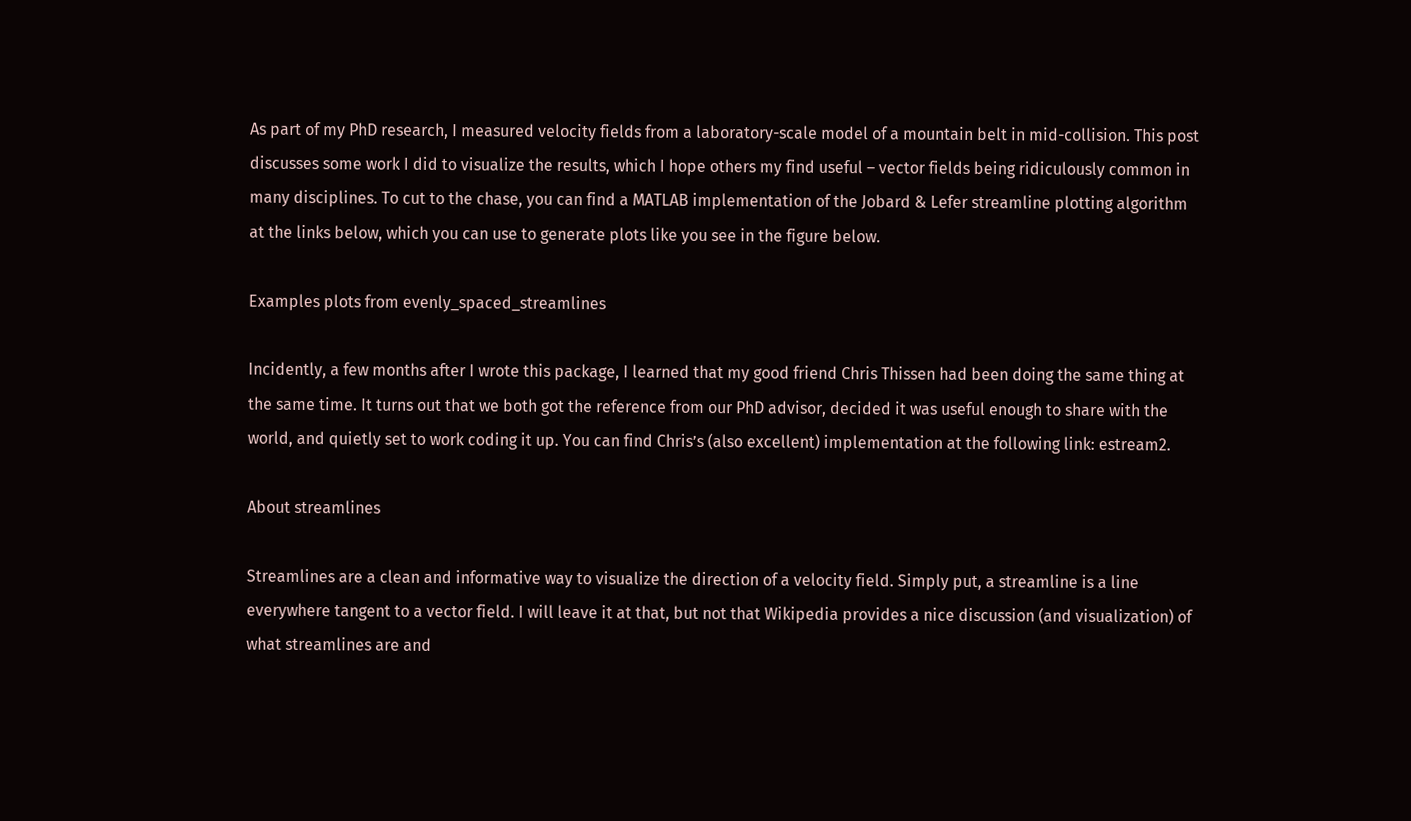As part of my PhD research, I measured velocity fields from a laboratory-scale model of a mountain belt in mid-collision. This post discusses some work I did to visualize the results, which I hope others my find useful – vector fields being ridiculously common in many disciplines. To cut to the chase, you can find a MATLAB implementation of the Jobard & Lefer streamline plotting algorithm at the links below, which you can use to generate plots like you see in the figure below.

Examples plots from evenly_spaced_streamlines

Incidently, a few months after I wrote this package, I learned that my good friend Chris Thissen had been doing the same thing at the same time. It turns out that we both got the reference from our PhD advisor, decided it was useful enough to share with the world, and quietly set to work coding it up. You can find Chris’s (also excellent) implementation at the following link: estream2.

About streamlines

Streamlines are a clean and informative way to visualize the direction of a velocity field. Simply put, a streamline is a line everywhere tangent to a vector field. I will leave it at that, but not that Wikipedia provides a nice discussion (and visualization) of what streamlines are and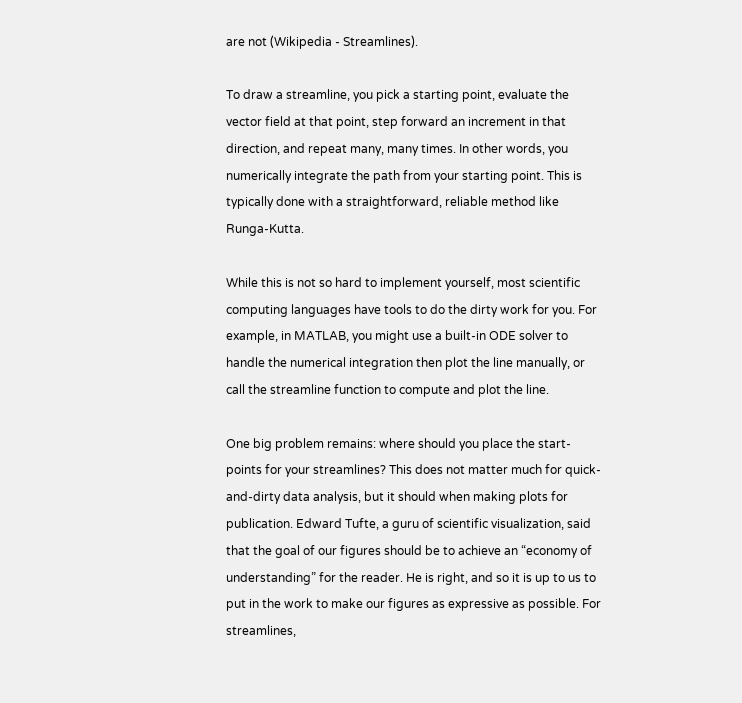are not (Wikipedia - Streamlines).

To draw a streamline, you pick a starting point, evaluate the vector field at that point, step forward an increment in that direction, and repeat many, many times. In other words, you numerically integrate the path from your starting point. This is typically done with a straightforward, reliable method like Runga-Kutta.

While this is not so hard to implement yourself, most scientific computing languages have tools to do the dirty work for you. For example, in MATLAB, you might use a built-in ODE solver to handle the numerical integration then plot the line manually, or call the streamline function to compute and plot the line.

One big problem remains: where should you place the start-points for your streamlines? This does not matter much for quick-and-dirty data analysis, but it should when making plots for publication. Edward Tufte, a guru of scientific visualization, said that the goal of our figures should be to achieve an “economy of understanding” for the reader. He is right, and so it is up to us to put in the work to make our figures as expressive as possible. For streamlines,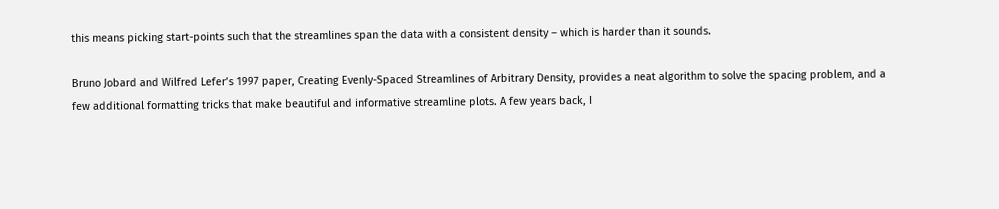this means picking start-points such that the streamlines span the data with a consistent density – which is harder than it sounds.

Bruno Jobard and Wilfred Lefer’s 1997 paper, Creating Evenly-Spaced Streamlines of Arbitrary Density, provides a neat algorithm to solve the spacing problem, and a few additional formatting tricks that make beautiful and informative streamline plots. A few years back, I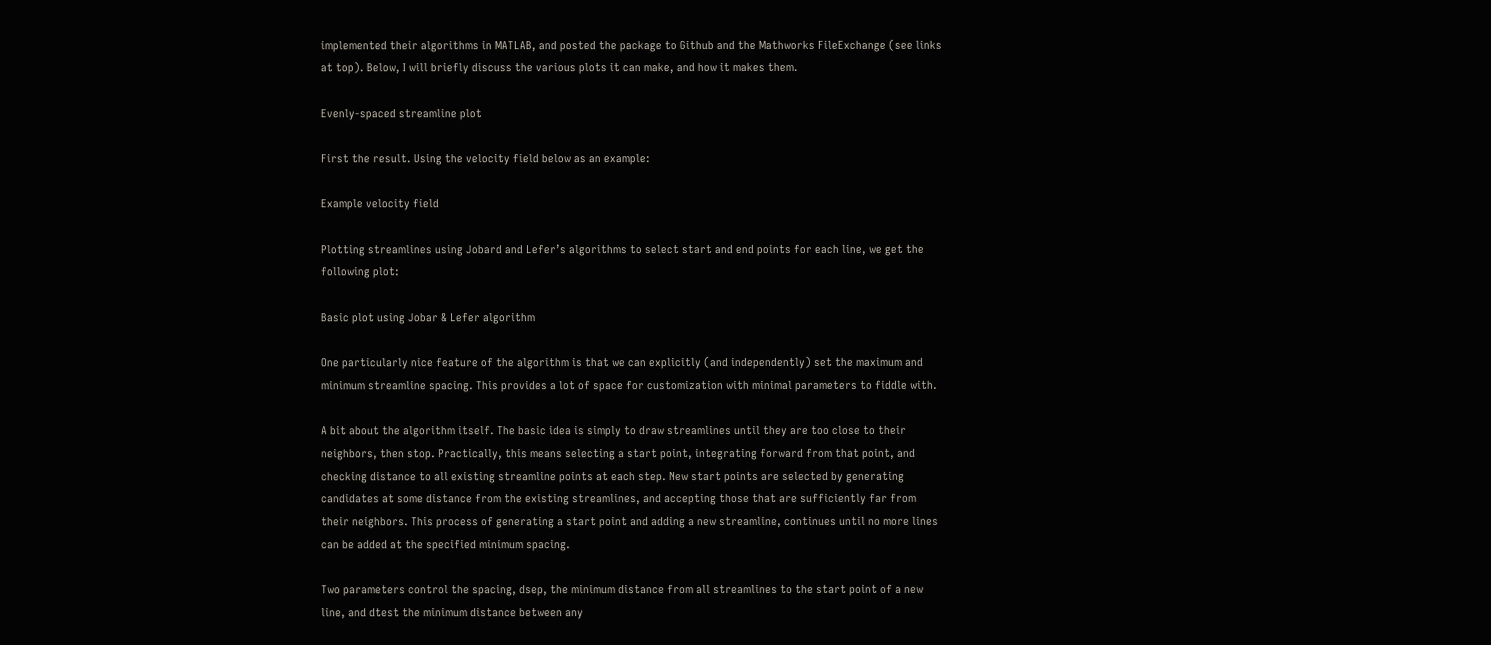implemented their algorithms in MATLAB, and posted the package to Github and the Mathworks FileExchange (see links at top). Below, I will briefly discuss the various plots it can make, and how it makes them.

Evenly-spaced streamline plot

First the result. Using the velocity field below as an example:

Example velocity field

Plotting streamlines using Jobard and Lefer’s algorithms to select start and end points for each line, we get the following plot:

Basic plot using Jobar & Lefer algorithm

One particularly nice feature of the algorithm is that we can explicitly (and independently) set the maximum and minimum streamline spacing. This provides a lot of space for customization with minimal parameters to fiddle with.

A bit about the algorithm itself. The basic idea is simply to draw streamlines until they are too close to their neighbors, then stop. Practically, this means selecting a start point, integrating forward from that point, and checking distance to all existing streamline points at each step. New start points are selected by generating candidates at some distance from the existing streamlines, and accepting those that are sufficiently far from their neighbors. This process of generating a start point and adding a new streamline, continues until no more lines can be added at the specified minimum spacing.

Two parameters control the spacing, dsep, the minimum distance from all streamlines to the start point of a new line, and dtest the minimum distance between any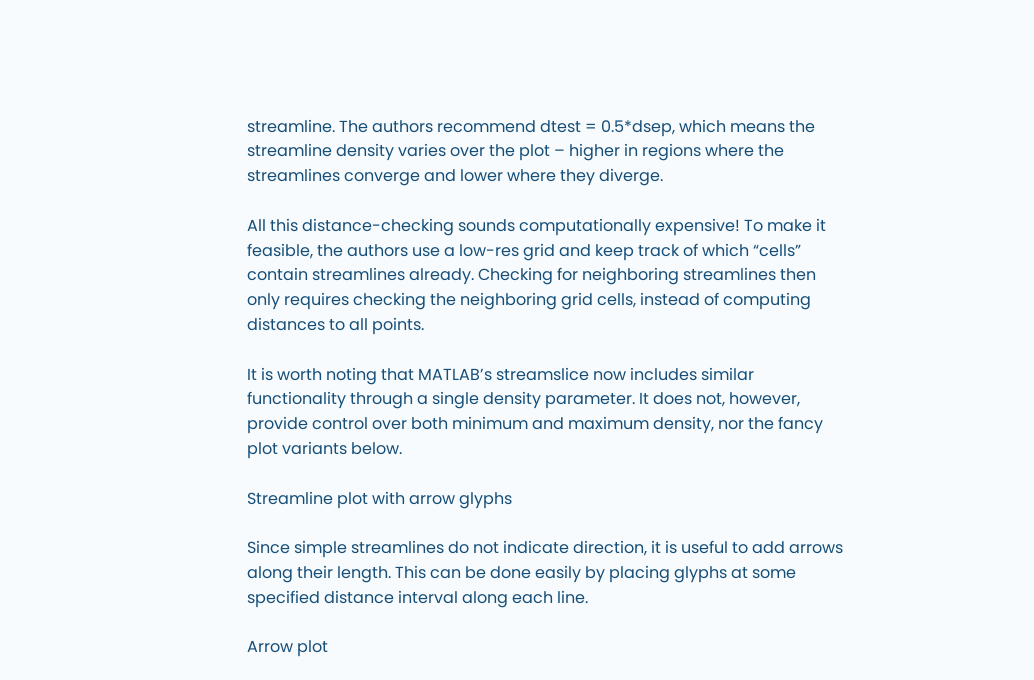streamline. The authors recommend dtest = 0.5*dsep, which means the streamline density varies over the plot – higher in regions where the streamlines converge and lower where they diverge.

All this distance-checking sounds computationally expensive! To make it feasible, the authors use a low-res grid and keep track of which “cells” contain streamlines already. Checking for neighboring streamlines then only requires checking the neighboring grid cells, instead of computing distances to all points.

It is worth noting that MATLAB’s streamslice now includes similar functionality through a single density parameter. It does not, however, provide control over both minimum and maximum density, nor the fancy plot variants below.

Streamline plot with arrow glyphs

Since simple streamlines do not indicate direction, it is useful to add arrows along their length. This can be done easily by placing glyphs at some specified distance interval along each line.

Arrow plot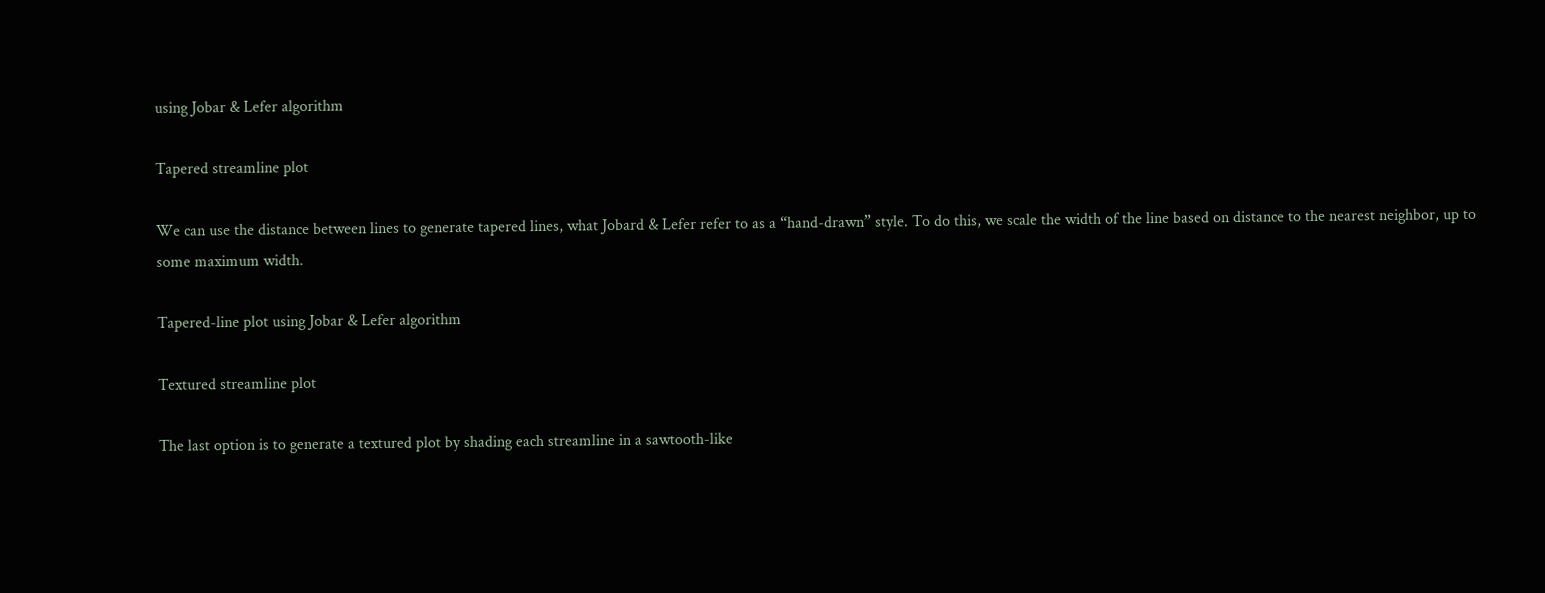using Jobar & Lefer algorithm

Tapered streamline plot

We can use the distance between lines to generate tapered lines, what Jobard & Lefer refer to as a “hand-drawn” style. To do this, we scale the width of the line based on distance to the nearest neighbor, up to some maximum width.

Tapered-line plot using Jobar & Lefer algorithm

Textured streamline plot

The last option is to generate a textured plot by shading each streamline in a sawtooth-like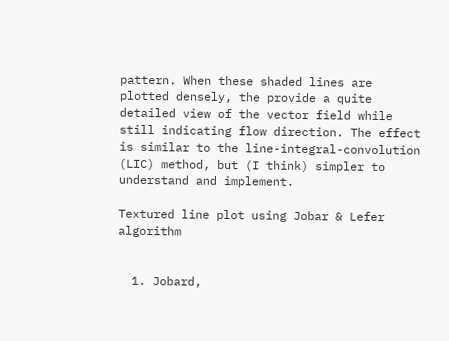pattern. When these shaded lines are plotted densely, the provide a quite detailed view of the vector field while still indicating flow direction. The effect is similar to the line-integral-convolution (LIC) method, but (I think) simpler to understand and implement.

Textured line plot using Jobar & Lefer algorithm


  1. Jobard,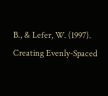B., & Lefer, W. (1997). Creating Evenly-Spaced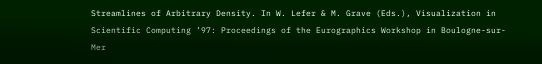Streamlines of Arbitrary Density. In W. Lefer & M. Grave (Eds.), Visualization in Scientific Computing ’97: Proceedings of the Eurographics Workshop in Boulogne-sur-Mer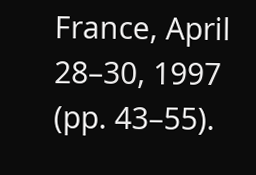France, April 28–30, 1997 (pp. 43–55).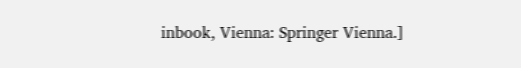inbook, Vienna: Springer Vienna.]